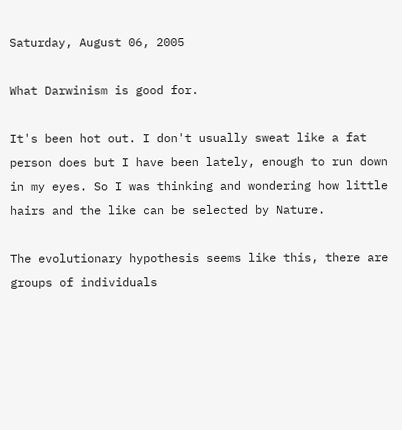Saturday, August 06, 2005

What Darwinism is good for.

It's been hot out. I don't usually sweat like a fat person does but I have been lately, enough to run down in my eyes. So I was thinking and wondering how little hairs and the like can be selected by Nature.

The evolutionary hypothesis seems like this, there are groups of individuals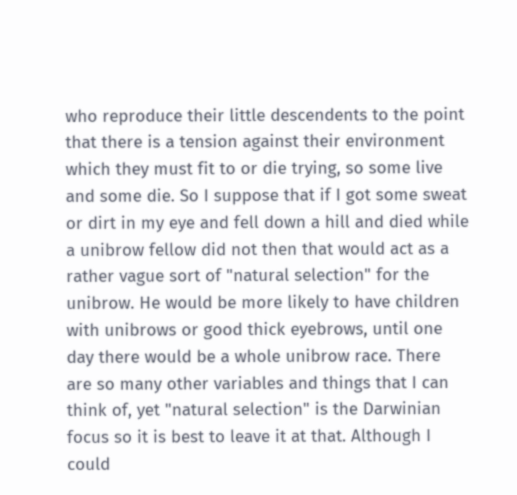who reproduce their little descendents to the point that there is a tension against their environment which they must fit to or die trying, so some live and some die. So I suppose that if I got some sweat or dirt in my eye and fell down a hill and died while a unibrow fellow did not then that would act as a rather vague sort of "natural selection" for the unibrow. He would be more likely to have children with unibrows or good thick eyebrows, until one day there would be a whole unibrow race. There are so many other variables and things that I can think of, yet "natural selection" is the Darwinian focus so it is best to leave it at that. Although I could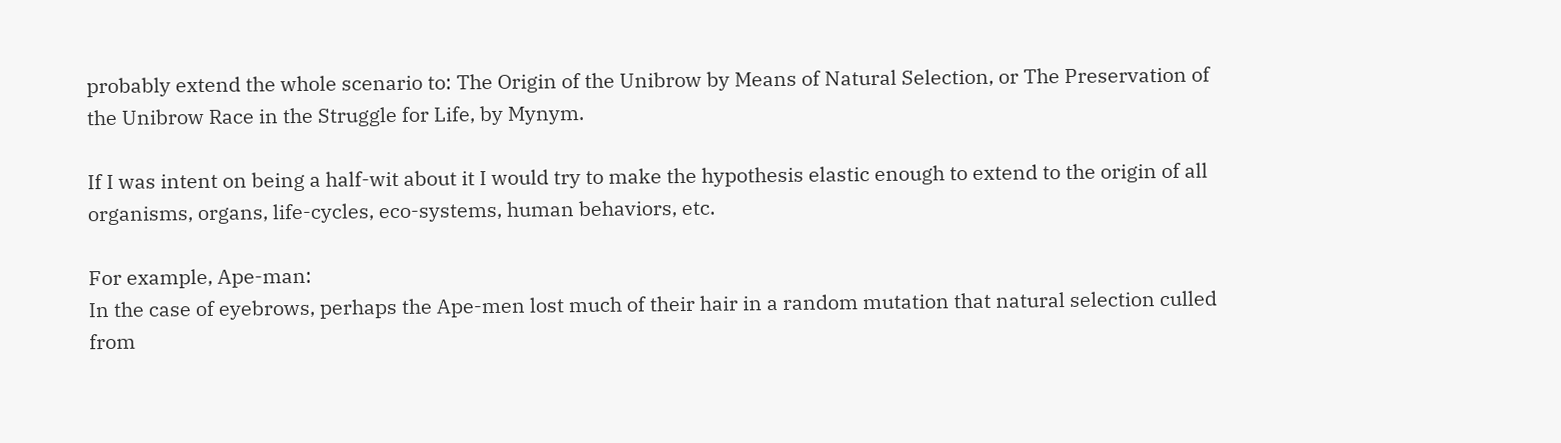probably extend the whole scenario to: The Origin of the Unibrow by Means of Natural Selection, or The Preservation of the Unibrow Race in the Struggle for Life, by Mynym.

If I was intent on being a half-wit about it I would try to make the hypothesis elastic enough to extend to the origin of all organisms, organs, life-cycles, eco-systems, human behaviors, etc.

For example, Ape-man:
In the case of eyebrows, perhaps the Ape-men lost much of their hair in a random mutation that natural selection culled from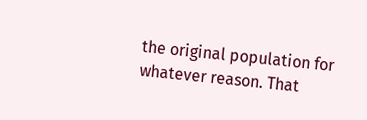the original population for whatever reason. That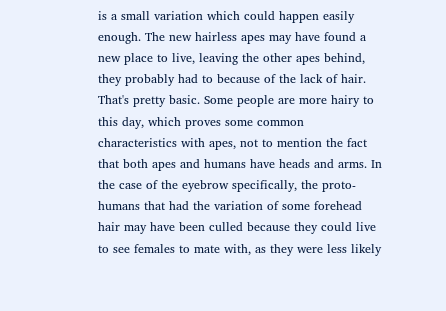is a small variation which could happen easily enough. The new hairless apes may have found a new place to live, leaving the other apes behind, they probably had to because of the lack of hair. That's pretty basic. Some people are more hairy to this day, which proves some common characteristics with apes, not to mention the fact that both apes and humans have heads and arms. In the case of the eyebrow specifically, the proto-humans that had the variation of some forehead hair may have been culled because they could live to see females to mate with, as they were less likely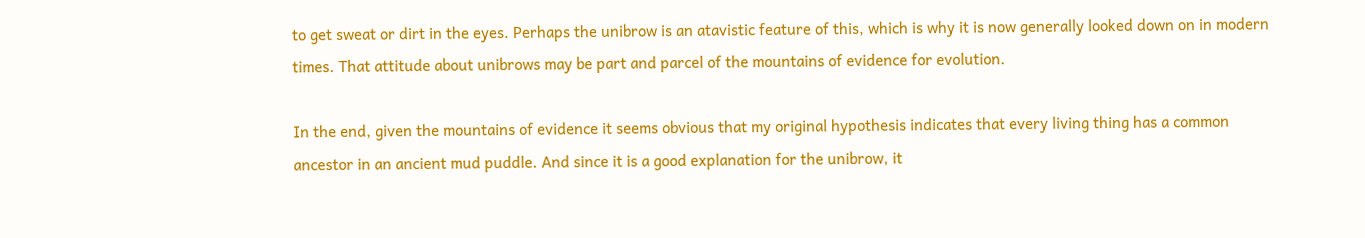to get sweat or dirt in the eyes. Perhaps the unibrow is an atavistic feature of this, which is why it is now generally looked down on in modern times. That attitude about unibrows may be part and parcel of the mountains of evidence for evolution.

In the end, given the mountains of evidence it seems obvious that my original hypothesis indicates that every living thing has a common ancestor in an ancient mud puddle. And since it is a good explanation for the unibrow, it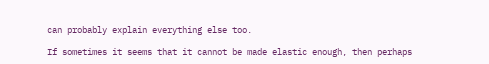can probably explain everything else too.

If sometimes it seems that it cannot be made elastic enough, then perhaps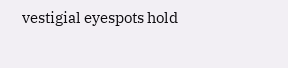vestigial eyespots hold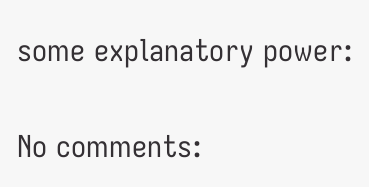some explanatory power:

No comments: